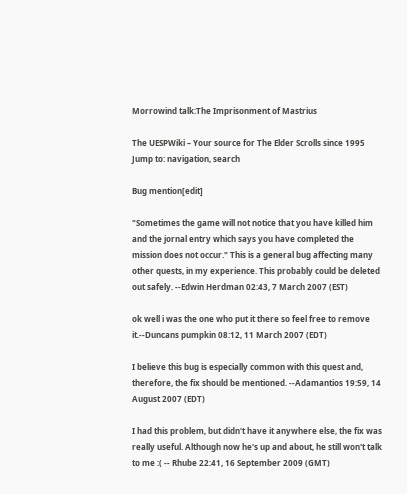Morrowind talk:The Imprisonment of Mastrius

The UESPWiki – Your source for The Elder Scrolls since 1995
Jump to: navigation, search

Bug mention[edit]

"Sometimes the game will not notice that you have killed him and the jornal entry which says you have completed the mission does not occur." This is a general bug affecting many other quests, in my experience. This probably could be deleted out safely. --Edwin Herdman 02:43, 7 March 2007 (EST)

ok well i was the one who put it there so feel free to remove it.--Duncans pumpkin 08:12, 11 March 2007 (EDT)

I believe this bug is especially common with this quest and, therefore, the fix should be mentioned. --Adamantios 19:59, 14 August 2007 (EDT)

I had this problem, but didn't have it anywhere else, the fix was really useful. Although now he's up and about, he still won't talk to me :( -- Rhube 22:41, 16 September 2009 (GMT)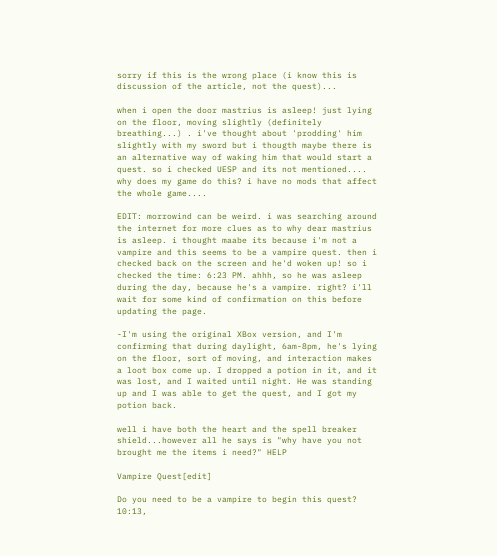sorry if this is the wrong place (i know this is discussion of the article, not the quest)...

when i open the door mastrius is asleep! just lying on the floor, moving slightly (definitely breathing...) . i've thought about 'prodding' him slightly with my sword but i thougth maybe there is an alternative way of waking him that would start a quest. so i checked UESP and its not mentioned.... why does my game do this? i have no mods that affect the whole game....

EDIT: morrowind can be weird. i was searching around the internet for more clues as to why dear mastrius is asleep. i thought maabe its because i'm not a vampire and this seems to be a vampire quest. then i checked back on the screen and he'd woken up! so i checked the time: 6:23 PM. ahhh, so he was asleep during the day, because he's a vampire. right? i'll wait for some kind of confirmation on this before updating the page.

-I'm using the original XBox version, and I'm confirming that during daylight, 6am-8pm, he's lying on the floor, sort of moving, and interaction makes a loot box come up. I dropped a potion in it, and it was lost, and I waited until night. He was standing up and I was able to get the quest, and I got my potion back.

well i have both the heart and the spell breaker shield...however all he says is "why have you not brought me the items i need?" HELP

Vampire Quest[edit]

Do you need to be a vampire to begin this quest? 10:13,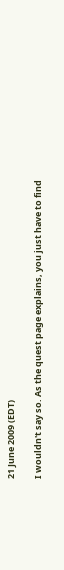21 June 2009 (EDT)

I wouldn't say so. As the quest page explains, you just have to find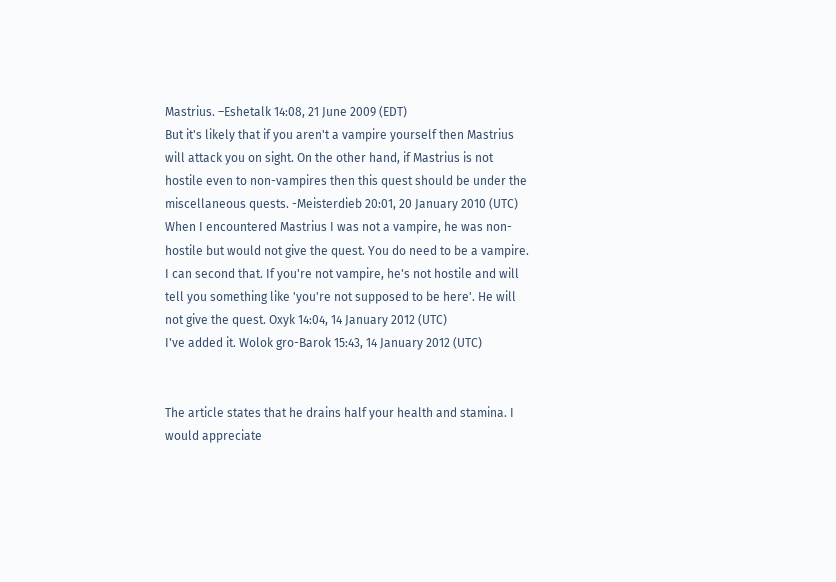Mastrius. –Eshetalk 14:08, 21 June 2009 (EDT)
But it's likely that if you aren't a vampire yourself then Mastrius will attack you on sight. On the other hand, if Mastrius is not hostile even to non-vampires then this quest should be under the miscellaneous quests. -Meisterdieb 20:01, 20 January 2010 (UTC)
When I encountered Mastrius I was not a vampire, he was non-hostile but would not give the quest. You do need to be a vampire.
I can second that. If you're not vampire, he's not hostile and will tell you something like 'you're not supposed to be here'. He will not give the quest. Oxyk 14:04, 14 January 2012 (UTC)
I've added it. Wolok gro-Barok 15:43, 14 January 2012 (UTC)


The article states that he drains half your health and stamina. I would appreciate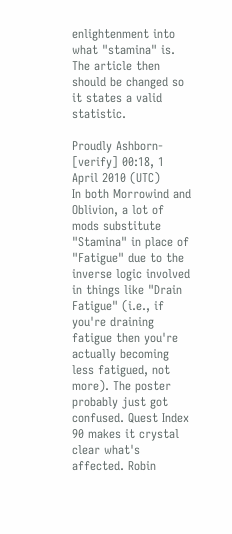enlightenment into what "stamina" is. The article then should be changed so it states a valid statistic.

Proudly Ashborn- [verify] 00:18, 1 April 2010 (UTC)
In both Morrowind and Oblivion, a lot of mods substitute "Stamina" in place of "Fatigue" due to the inverse logic involved in things like "Drain Fatigue" (i.e., if you're draining fatigue then you're actually becoming less fatigued, not more). The poster probably just got confused. Quest Index 90 makes it crystal clear what's affected. Robin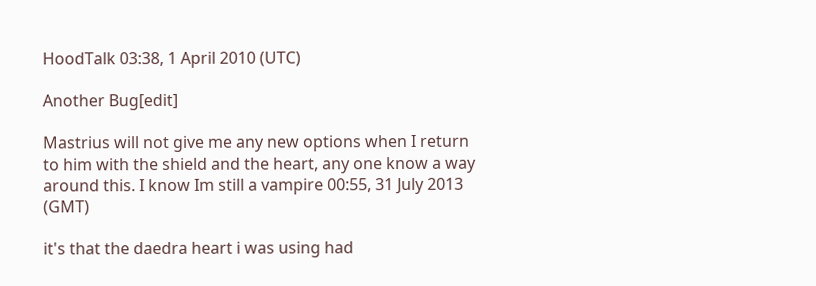HoodTalk 03:38, 1 April 2010 (UTC)

Another Bug[edit]

Mastrius will not give me any new options when I return to him with the shield and the heart, any one know a way around this. I know Im still a vampire 00:55, 31 July 2013 (GMT)

it's that the daedra heart i was using had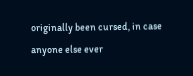originally been cursed, in case anyone else ever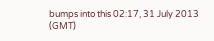bumps into this 02:17, 31 July 2013 (GMT)